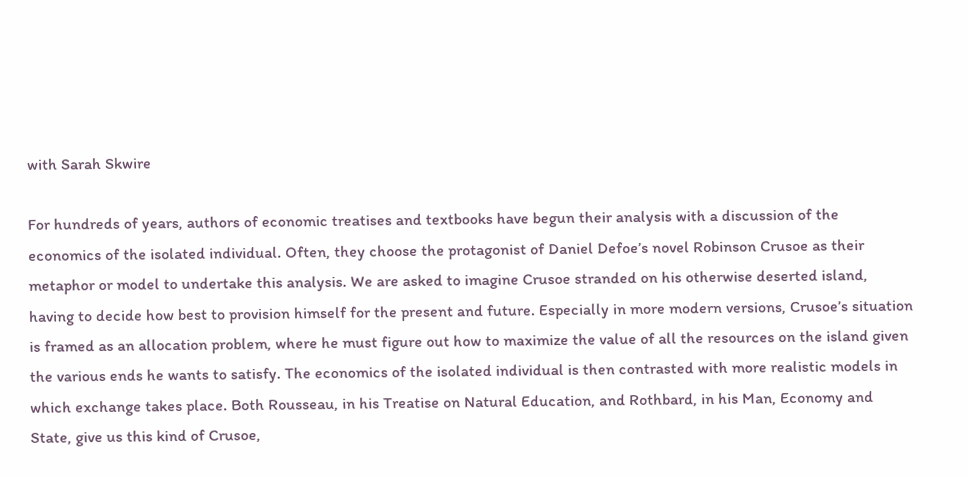with Sarah Skwire

For hundreds of years, authors of economic treatises and textbooks have begun their analysis with a discussion of the economics of the isolated individual. Often, they choose the protagonist of Daniel Defoe’s novel Robinson Crusoe as their metaphor or model to undertake this analysis. We are asked to imagine Crusoe stranded on his otherwise deserted island, having to decide how best to provision himself for the present and future. Especially in more modern versions, Crusoe’s situation is framed as an allocation problem, where he must figure out how to maximize the value of all the resources on the island given the various ends he wants to satisfy. The economics of the isolated individual is then contrasted with more realistic models in which exchange takes place. Both Rousseau, in his Treatise on Natural Education, and Rothbard, in his Man, Economy and State, give us this kind of Crusoe,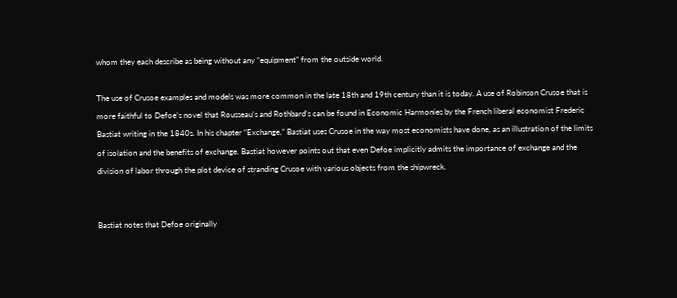whom they each describe as being without any “equipment” from the outside world.

The use of Crusoe examples and models was more common in the late 18th and 19th century than it is today. A use of Robinson Crusoe that is more faithful to Defoe’s novel that Rousseau’s and Rothbard’s can be found in Economic Harmonies by the French liberal economist Frederic Bastiat writing in the 1840s. In his chapter “Exchange,” Bastiat uses Crusoe in the way most economists have done, as an illustration of the limits of isolation and the benefits of exchange. Bastiat however points out that even Defoe implicitly admits the importance of exchange and the division of labor through the plot device of stranding Crusoe with various objects from the shipwreck.


Bastiat notes that Defoe originally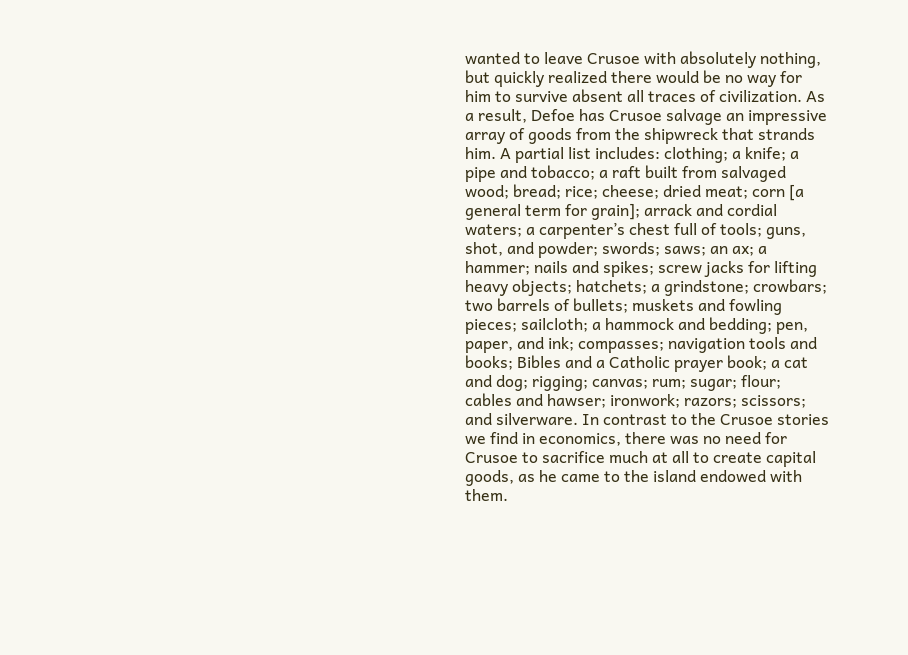wanted to leave Crusoe with absolutely nothing, but quickly realized there would be no way for him to survive absent all traces of civilization. As a result, Defoe has Crusoe salvage an impressive array of goods from the shipwreck that strands him. A partial list includes: clothing; a knife; a pipe and tobacco; a raft built from salvaged wood; bread; rice; cheese; dried meat; corn [a general term for grain]; arrack and cordial waters; a carpenter’s chest full of tools; guns, shot, and powder; swords; saws; an ax; a hammer; nails and spikes; screw jacks for lifting heavy objects; hatchets; a grindstone; crowbars; two barrels of bullets; muskets and fowling pieces; sailcloth; a hammock and bedding; pen, paper, and ink; compasses; navigation tools and books; Bibles and a Catholic prayer book; a cat and dog; rigging; canvas; rum; sugar; flour; cables and hawser; ironwork; razors; scissors; and silverware. In contrast to the Crusoe stories we find in economics, there was no need for Crusoe to sacrifice much at all to create capital goods, as he came to the island endowed with them.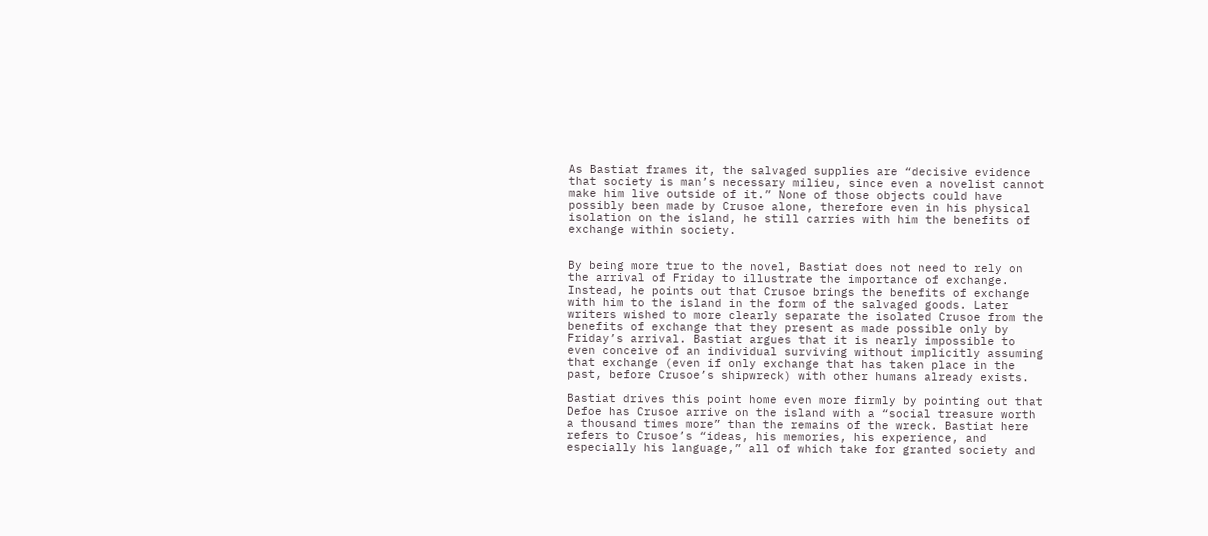As Bastiat frames it, the salvaged supplies are “decisive evidence that society is man’s necessary milieu, since even a novelist cannot make him live outside of it.” None of those objects could have possibly been made by Crusoe alone, therefore even in his physical isolation on the island, he still carries with him the benefits of exchange within society.


By being more true to the novel, Bastiat does not need to rely on the arrival of Friday to illustrate the importance of exchange. Instead, he points out that Crusoe brings the benefits of exchange with him to the island in the form of the salvaged goods. Later writers wished to more clearly separate the isolated Crusoe from the benefits of exchange that they present as made possible only by Friday’s arrival. Bastiat argues that it is nearly impossible to even conceive of an individual surviving without implicitly assuming that exchange (even if only exchange that has taken place in the past, before Crusoe’s shipwreck) with other humans already exists.

Bastiat drives this point home even more firmly by pointing out that Defoe has Crusoe arrive on the island with a “social treasure worth a thousand times more” than the remains of the wreck. Bastiat here refers to Crusoe’s “ideas, his memories, his experience, and especially his language,” all of which take for granted society and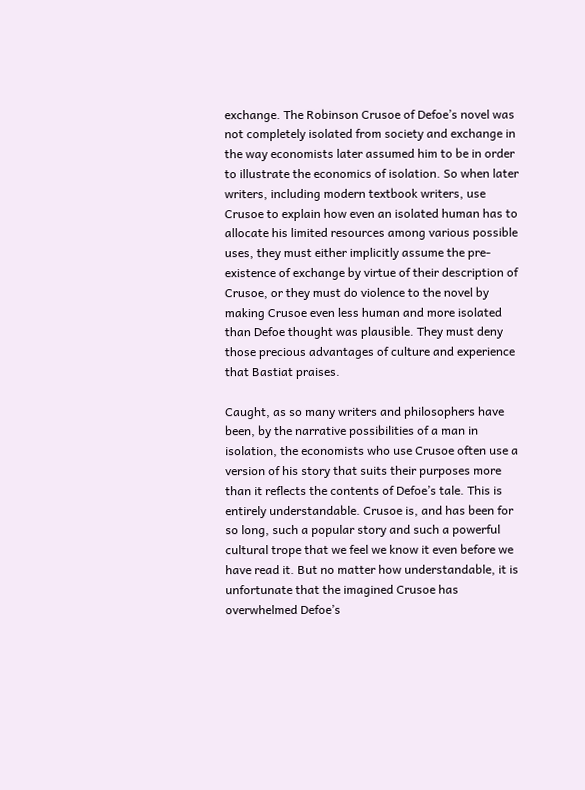exchange. The Robinson Crusoe of Defoe’s novel was not completely isolated from society and exchange in the way economists later assumed him to be in order to illustrate the economics of isolation. So when later writers, including modern textbook writers, use Crusoe to explain how even an isolated human has to allocate his limited resources among various possible uses, they must either implicitly assume the pre-existence of exchange by virtue of their description of Crusoe, or they must do violence to the novel by making Crusoe even less human and more isolated than Defoe thought was plausible. They must deny those precious advantages of culture and experience that Bastiat praises.

Caught, as so many writers and philosophers have been, by the narrative possibilities of a man in isolation, the economists who use Crusoe often use a version of his story that suits their purposes more than it reflects the contents of Defoe’s tale. This is entirely understandable. Crusoe is, and has been for so long, such a popular story and such a powerful cultural trope that we feel we know it even before we have read it. But no matter how understandable, it is unfortunate that the imagined Crusoe has overwhelmed Defoe’s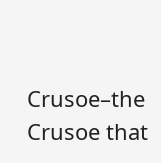Crusoe–the Crusoe that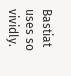Bastiat uses so vividly.